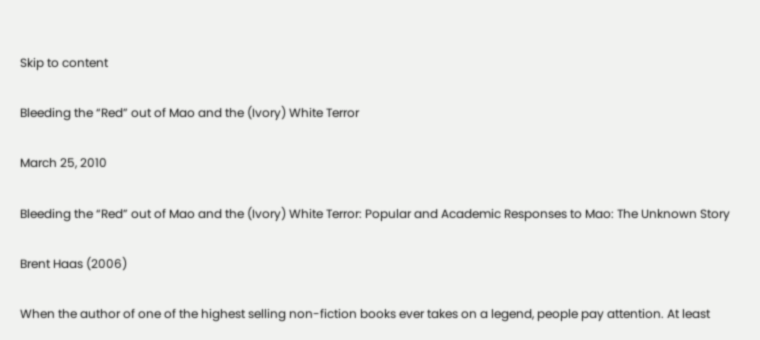Skip to content

Bleeding the “Red” out of Mao and the (Ivory) White Terror

March 25, 2010

Bleeding the “Red” out of Mao and the (Ivory) White Terror: Popular and Academic Responses to Mao: The Unknown Story

Brent Haas (2006)

When the author of one of the highest selling non-fiction books ever takes on a legend, people pay attention. At least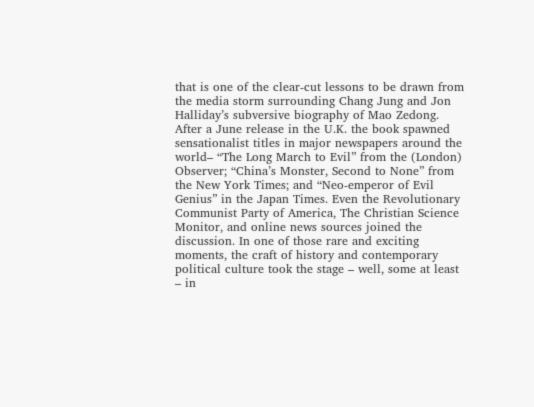that is one of the clear-cut lessons to be drawn from the media storm surrounding Chang Jung and Jon Halliday’s subversive biography of Mao Zedong. After a June release in the U.K. the book spawned sensationalist titles in major newspapers around the world– “The Long March to Evil” from the (London) Observer; “China’s Monster, Second to None” from the New York Times; and “Neo-emperor of Evil Genius” in the Japan Times. Even the Revolutionary Communist Party of America, The Christian Science Monitor, and online news sources joined the discussion. In one of those rare and exciting moments, the craft of history and contemporary political culture took the stage – well, some at least – in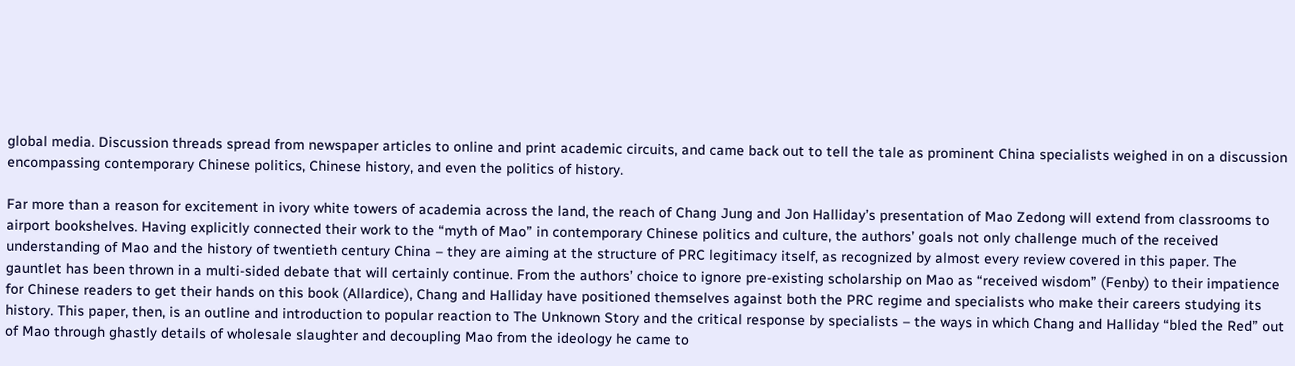global media. Discussion threads spread from newspaper articles to online and print academic circuits, and came back out to tell the tale as prominent China specialists weighed in on a discussion encompassing contemporary Chinese politics, Chinese history, and even the politics of history.

Far more than a reason for excitement in ivory white towers of academia across the land, the reach of Chang Jung and Jon Halliday’s presentation of Mao Zedong will extend from classrooms to airport bookshelves. Having explicitly connected their work to the “myth of Mao” in contemporary Chinese politics and culture, the authors’ goals not only challenge much of the received understanding of Mao and the history of twentieth century China – they are aiming at the structure of PRC legitimacy itself, as recognized by almost every review covered in this paper. The gauntlet has been thrown in a multi-sided debate that will certainly continue. From the authors’ choice to ignore pre-existing scholarship on Mao as “received wisdom” (Fenby) to their impatience for Chinese readers to get their hands on this book (Allardice), Chang and Halliday have positioned themselves against both the PRC regime and specialists who make their careers studying its history. This paper, then, is an outline and introduction to popular reaction to The Unknown Story and the critical response by specialists – the ways in which Chang and Halliday “bled the Red” out of Mao through ghastly details of wholesale slaughter and decoupling Mao from the ideology he came to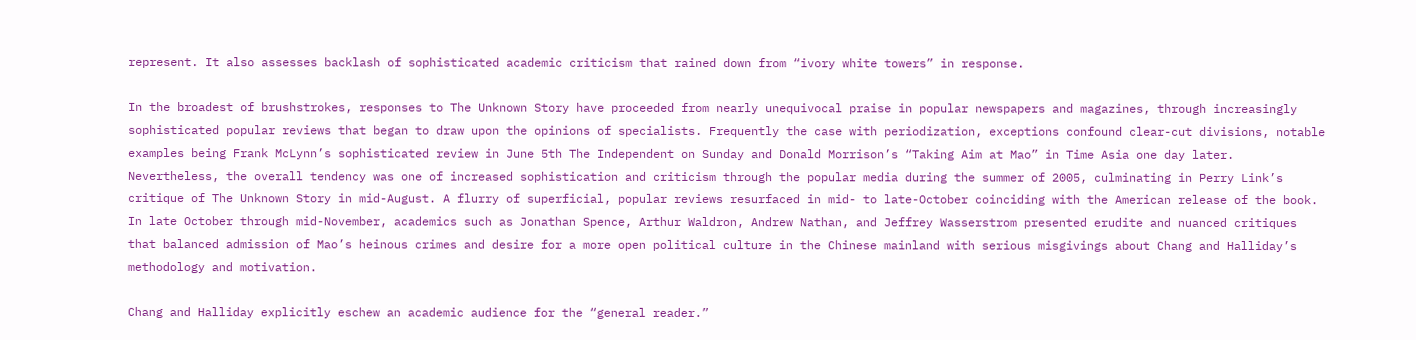represent. It also assesses backlash of sophisticated academic criticism that rained down from “ivory white towers” in response.

In the broadest of brushstrokes, responses to The Unknown Story have proceeded from nearly unequivocal praise in popular newspapers and magazines, through increasingly sophisticated popular reviews that began to draw upon the opinions of specialists. Frequently the case with periodization, exceptions confound clear-cut divisions, notable examples being Frank McLynn’s sophisticated review in June 5th The Independent on Sunday and Donald Morrison’s “Taking Aim at Mao” in Time Asia one day later. Nevertheless, the overall tendency was one of increased sophistication and criticism through the popular media during the summer of 2005, culminating in Perry Link’s critique of The Unknown Story in mid-August. A flurry of superficial, popular reviews resurfaced in mid- to late-October coinciding with the American release of the book. In late October through mid-November, academics such as Jonathan Spence, Arthur Waldron, Andrew Nathan, and Jeffrey Wasserstrom presented erudite and nuanced critiques that balanced admission of Mao’s heinous crimes and desire for a more open political culture in the Chinese mainland with serious misgivings about Chang and Halliday’s methodology and motivation.

Chang and Halliday explicitly eschew an academic audience for the “general reader.”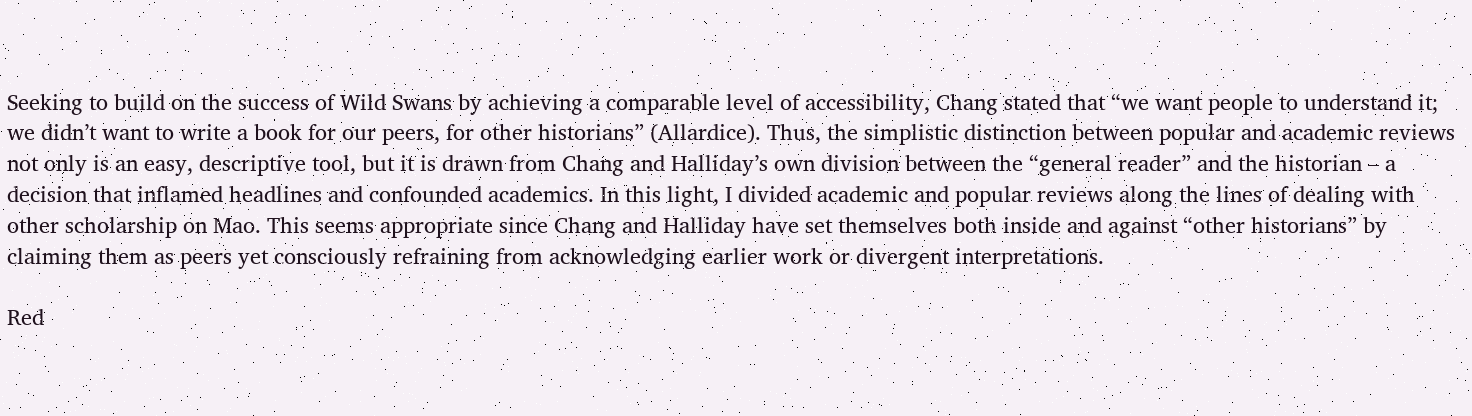Seeking to build on the success of Wild Swans by achieving a comparable level of accessibility, Chang stated that “we want people to understand it; we didn’t want to write a book for our peers, for other historians” (Allardice). Thus, the simplistic distinction between popular and academic reviews not only is an easy, descriptive tool, but it is drawn from Chang and Halliday’s own division between the “general reader” and the historian – a decision that inflamed headlines and confounded academics. In this light, I divided academic and popular reviews along the lines of dealing with other scholarship on Mao. This seems appropriate since Chang and Halliday have set themselves both inside and against “other historians” by claiming them as peers yet consciously refraining from acknowledging earlier work or divergent interpretations.

Red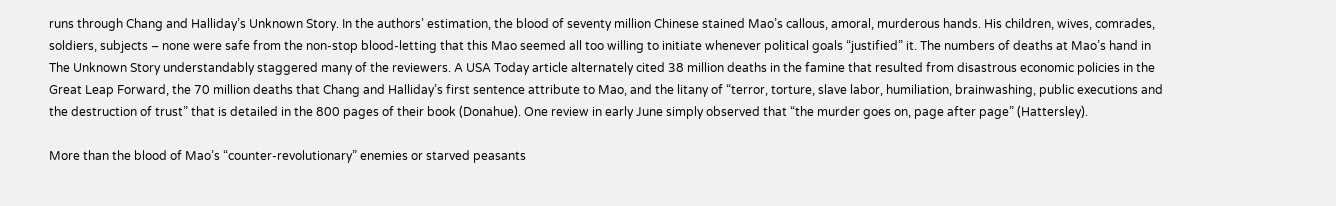runs through Chang and Halliday’s Unknown Story. In the authors’ estimation, the blood of seventy million Chinese stained Mao’s callous, amoral, murderous hands. His children, wives, comrades, soldiers, subjects – none were safe from the non-stop blood-letting that this Mao seemed all too willing to initiate whenever political goals “justified” it. The numbers of deaths at Mao’s hand in The Unknown Story understandably staggered many of the reviewers. A USA Today article alternately cited 38 million deaths in the famine that resulted from disastrous economic policies in the Great Leap Forward, the 70 million deaths that Chang and Halliday’s first sentence attribute to Mao, and the litany of “terror, torture, slave labor, humiliation, brainwashing, public executions and the destruction of trust” that is detailed in the 800 pages of their book (Donahue). One review in early June simply observed that “the murder goes on, page after page” (Hattersley).

More than the blood of Mao’s “counter-revolutionary” enemies or starved peasants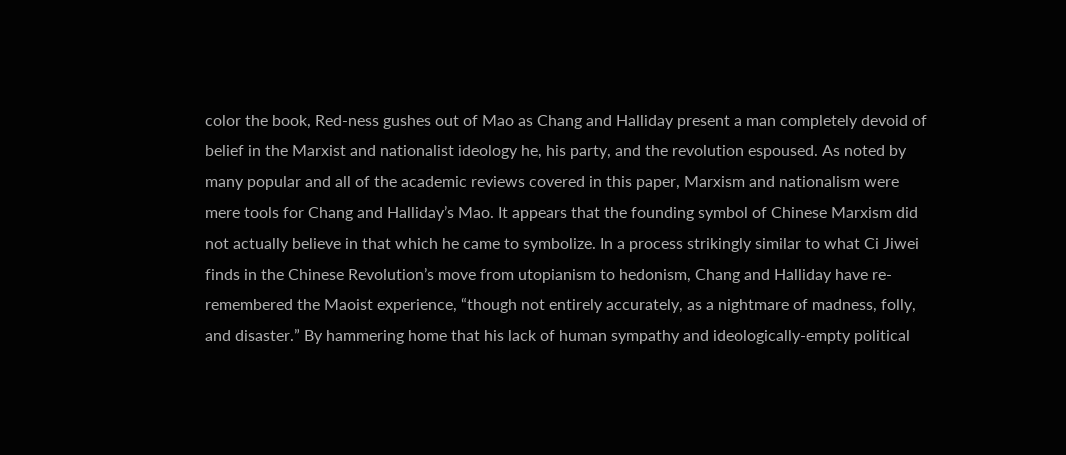color the book, Red-ness gushes out of Mao as Chang and Halliday present a man completely devoid of belief in the Marxist and nationalist ideology he, his party, and the revolution espoused. As noted by many popular and all of the academic reviews covered in this paper, Marxism and nationalism were mere tools for Chang and Halliday’s Mao. It appears that the founding symbol of Chinese Marxism did not actually believe in that which he came to symbolize. In a process strikingly similar to what Ci Jiwei finds in the Chinese Revolution’s move from utopianism to hedonism, Chang and Halliday have re-remembered the Maoist experience, “though not entirely accurately, as a nightmare of madness, folly, and disaster.” By hammering home that his lack of human sympathy and ideologically-empty political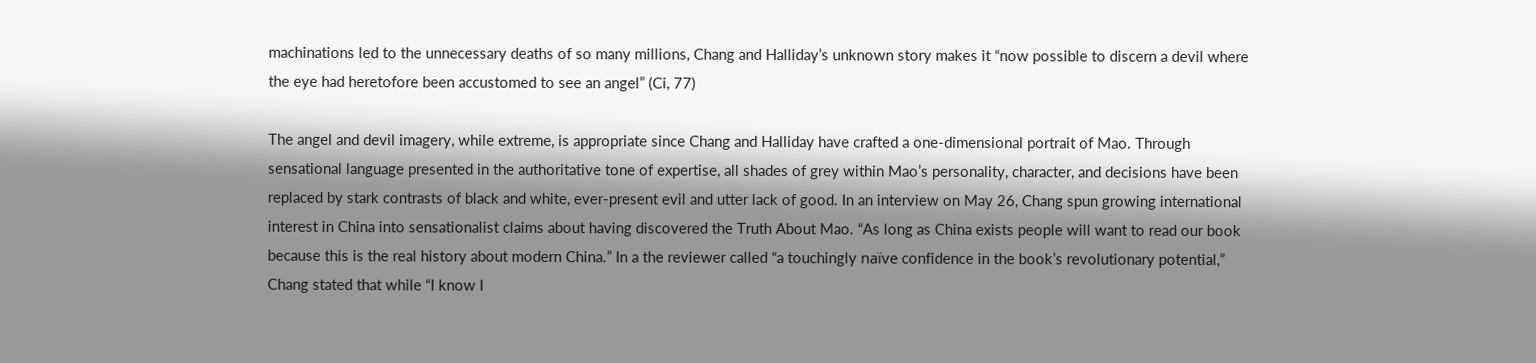machinations led to the unnecessary deaths of so many millions, Chang and Halliday’s unknown story makes it “now possible to discern a devil where the eye had heretofore been accustomed to see an angel” (Ci, 77)

The angel and devil imagery, while extreme, is appropriate since Chang and Halliday have crafted a one-dimensional portrait of Mao. Through sensational language presented in the authoritative tone of expertise, all shades of grey within Mao’s personality, character, and decisions have been replaced by stark contrasts of black and white, ever-present evil and utter lack of good. In an interview on May 26, Chang spun growing international interest in China into sensationalist claims about having discovered the Truth About Mao. “As long as China exists people will want to read our book because this is the real history about modern China.” In a the reviewer called “a touchingly naïve confidence in the book’s revolutionary potential,” Chang stated that while “I know I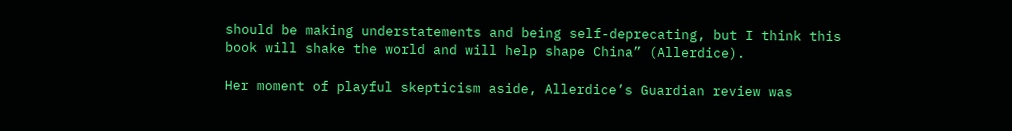should be making understatements and being self-deprecating, but I think this book will shake the world and will help shape China” (Allerdice).

Her moment of playful skepticism aside, Allerdice’s Guardian review was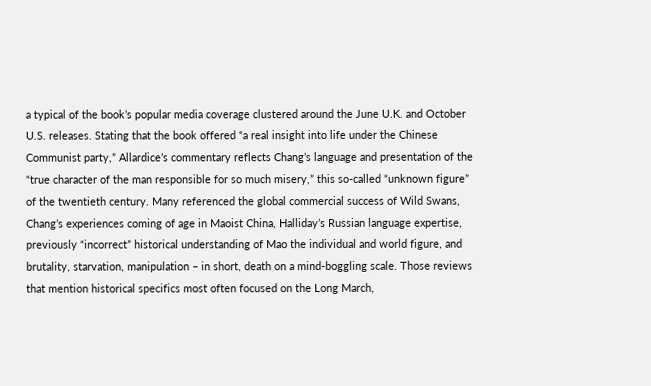a typical of the book’s popular media coverage clustered around the June U.K. and October U.S. releases. Stating that the book offered “a real insight into life under the Chinese Communist party,” Allardice’s commentary reflects Chang’s language and presentation of the “true character of the man responsible for so much misery,” this so-called “unknown figure” of the twentieth century. Many referenced the global commercial success of Wild Swans, Chang’s experiences coming of age in Maoist China, Halliday’s Russian language expertise, previously “incorrect” historical understanding of Mao the individual and world figure, and brutality, starvation, manipulation – in short, death on a mind-boggling scale. Those reviews that mention historical specifics most often focused on the Long March,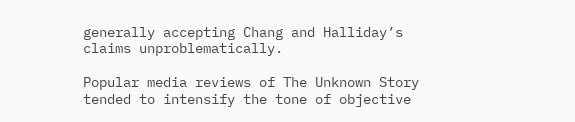generally accepting Chang and Halliday’s claims unproblematically.

Popular media reviews of The Unknown Story tended to intensify the tone of objective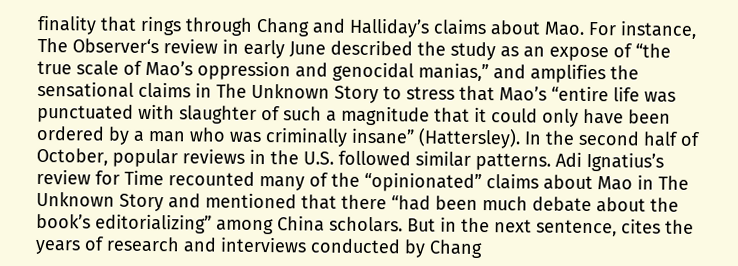finality that rings through Chang and Halliday’s claims about Mao. For instance, The Observer‘s review in early June described the study as an expose of “the true scale of Mao’s oppression and genocidal manias,” and amplifies the sensational claims in The Unknown Story to stress that Mao’s “entire life was punctuated with slaughter of such a magnitude that it could only have been ordered by a man who was criminally insane” (Hattersley). In the second half of October, popular reviews in the U.S. followed similar patterns. Adi Ignatius’s review for Time recounted many of the “opinionated” claims about Mao in The Unknown Story and mentioned that there “had been much debate about the book’s editorializing” among China scholars. But in the next sentence, cites the years of research and interviews conducted by Chang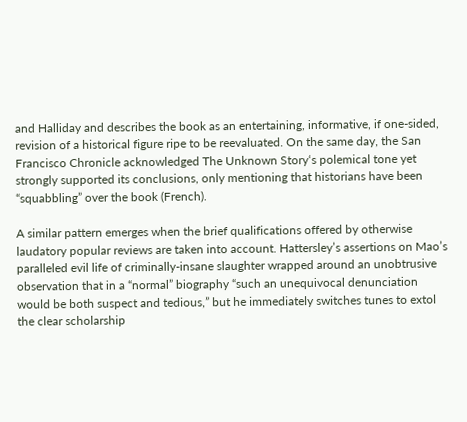and Halliday and describes the book as an entertaining, informative, if one-sided, revision of a historical figure ripe to be reevaluated. On the same day, the San Francisco Chronicle acknowledged The Unknown Story‘s polemical tone yet strongly supported its conclusions, only mentioning that historians have been “squabbling” over the book (French).

A similar pattern emerges when the brief qualifications offered by otherwise laudatory popular reviews are taken into account. Hattersley’s assertions on Mao’s paralleled evil life of criminally-insane slaughter wrapped around an unobtrusive observation that in a “normal” biography “such an unequivocal denunciation would be both suspect and tedious,” but he immediately switches tunes to extol the clear scholarship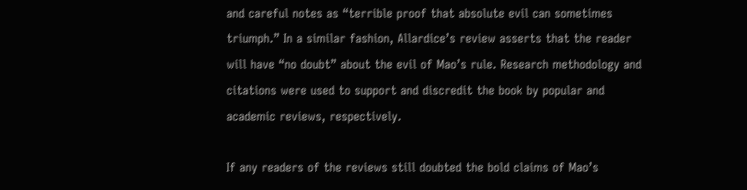and careful notes as “terrible proof that absolute evil can sometimes triumph.” In a similar fashion, Allardice’s review asserts that the reader will have “no doubt” about the evil of Mao’s rule. Research methodology and citations were used to support and discredit the book by popular and academic reviews, respectively.

If any readers of the reviews still doubted the bold claims of Mao’s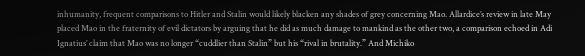inhumanity, frequent comparisons to Hitler and Stalin would likely blacken any shades of grey concerning Mao. Allardice’s review in late May placed Mao in the fraternity of evil dictators by arguing that he did as much damage to mankind as the other two, a comparison echoed in Adi Ignatius’ claim that Mao was no longer “cuddlier than Stalin” but his “rival in brutality.” And Michiko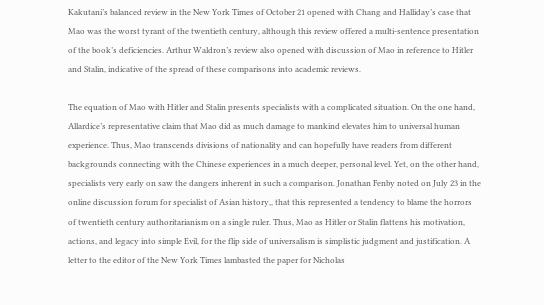Kakutani’s balanced review in the New York Times of October 21 opened with Chang and Halliday’s case that Mao was the worst tyrant of the twentieth century, although this review offered a multi-sentence presentation of the book’s deficiencies. Arthur Waldron’s review also opened with discussion of Mao in reference to Hitler and Stalin, indicative of the spread of these comparisons into academic reviews.

The equation of Mao with Hitler and Stalin presents specialists with a complicated situation. On the one hand, Allardice’s representative claim that Mao did as much damage to mankind elevates him to universal human experience. Thus, Mao transcends divisions of nationality and can hopefully have readers from different backgrounds connecting with the Chinese experiences in a much deeper, personal level. Yet, on the other hand, specialists very early on saw the dangers inherent in such a comparison. Jonathan Fenby noted on July 23 in the online discussion forum for specialist of Asian history,, that this represented a tendency to blame the horrors of twentieth century authoritarianism on a single ruler. Thus, Mao as Hitler or Stalin flattens his motivation, actions, and legacy into simple Evil, for the flip side of universalism is simplistic judgment and justification. A letter to the editor of the New York Times lambasted the paper for Nicholas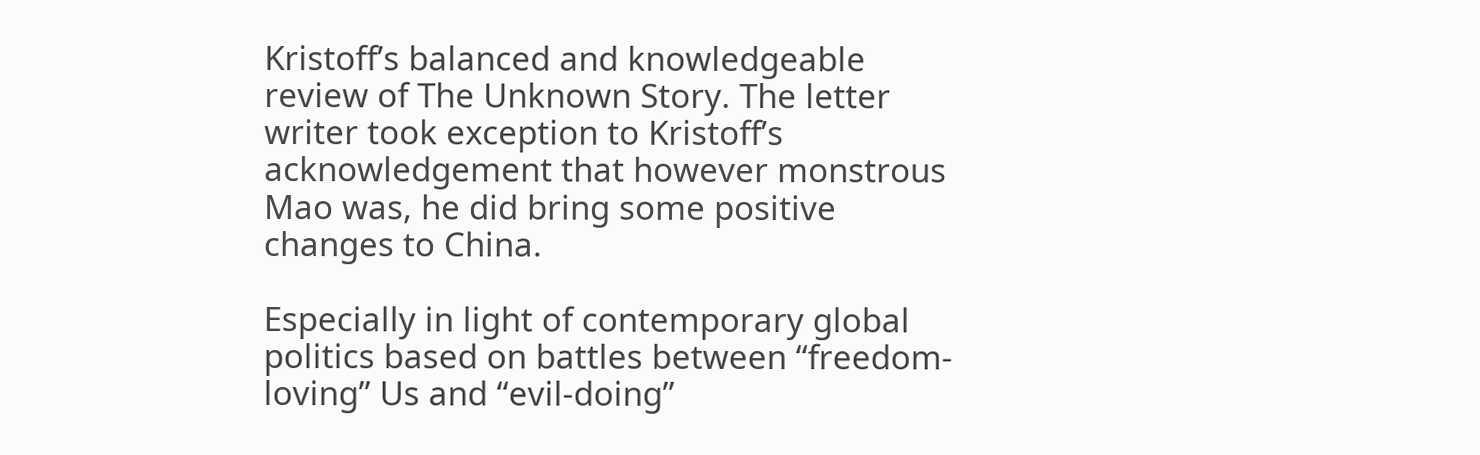Kristoff’s balanced and knowledgeable review of The Unknown Story. The letter writer took exception to Kristoff’s acknowledgement that however monstrous Mao was, he did bring some positive changes to China.

Especially in light of contemporary global politics based on battles between “freedom-loving” Us and “evil-doing”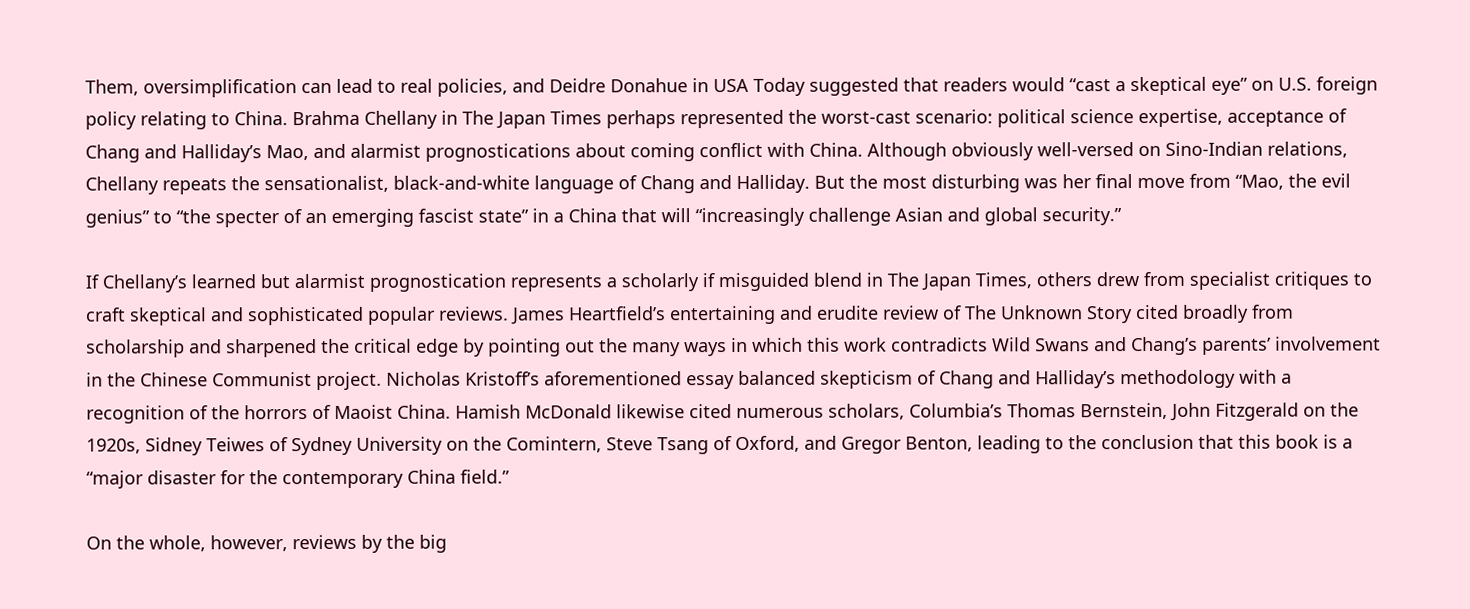Them, oversimplification can lead to real policies, and Deidre Donahue in USA Today suggested that readers would “cast a skeptical eye” on U.S. foreign policy relating to China. Brahma Chellany in The Japan Times perhaps represented the worst-cast scenario: political science expertise, acceptance of Chang and Halliday’s Mao, and alarmist prognostications about coming conflict with China. Although obviously well-versed on Sino-Indian relations, Chellany repeats the sensationalist, black-and-white language of Chang and Halliday. But the most disturbing was her final move from “Mao, the evil genius” to “the specter of an emerging fascist state” in a China that will “increasingly challenge Asian and global security.”

If Chellany’s learned but alarmist prognostication represents a scholarly if misguided blend in The Japan Times, others drew from specialist critiques to craft skeptical and sophisticated popular reviews. James Heartfield’s entertaining and erudite review of The Unknown Story cited broadly from scholarship and sharpened the critical edge by pointing out the many ways in which this work contradicts Wild Swans and Chang’s parents’ involvement in the Chinese Communist project. Nicholas Kristoff’s aforementioned essay balanced skepticism of Chang and Halliday’s methodology with a recognition of the horrors of Maoist China. Hamish McDonald likewise cited numerous scholars, Columbia’s Thomas Bernstein, John Fitzgerald on the 1920s, Sidney Teiwes of Sydney University on the Comintern, Steve Tsang of Oxford, and Gregor Benton, leading to the conclusion that this book is a “major disaster for the contemporary China field.”

On the whole, however, reviews by the big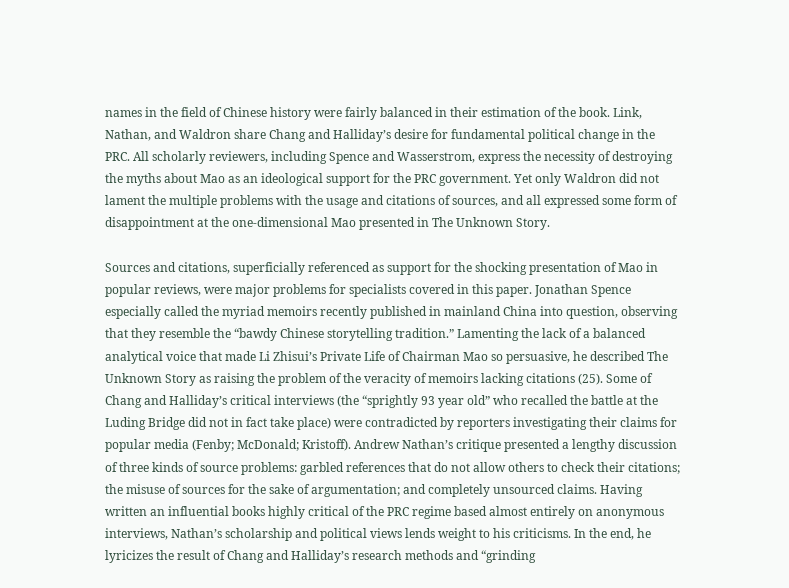names in the field of Chinese history were fairly balanced in their estimation of the book. Link, Nathan, and Waldron share Chang and Halliday’s desire for fundamental political change in the PRC. All scholarly reviewers, including Spence and Wasserstrom, express the necessity of destroying the myths about Mao as an ideological support for the PRC government. Yet only Waldron did not lament the multiple problems with the usage and citations of sources, and all expressed some form of disappointment at the one-dimensional Mao presented in The Unknown Story.

Sources and citations, superficially referenced as support for the shocking presentation of Mao in popular reviews, were major problems for specialists covered in this paper. Jonathan Spence especially called the myriad memoirs recently published in mainland China into question, observing that they resemble the “bawdy Chinese storytelling tradition.” Lamenting the lack of a balanced analytical voice that made Li Zhisui’s Private Life of Chairman Mao so persuasive, he described The Unknown Story as raising the problem of the veracity of memoirs lacking citations (25). Some of Chang and Halliday’s critical interviews (the “sprightly 93 year old” who recalled the battle at the Luding Bridge did not in fact take place) were contradicted by reporters investigating their claims for popular media (Fenby; McDonald; Kristoff). Andrew Nathan’s critique presented a lengthy discussion of three kinds of source problems: garbled references that do not allow others to check their citations; the misuse of sources for the sake of argumentation; and completely unsourced claims. Having written an influential books highly critical of the PRC regime based almost entirely on anonymous interviews, Nathan’s scholarship and political views lends weight to his criticisms. In the end, he lyricizes the result of Chang and Halliday’s research methods and “grinding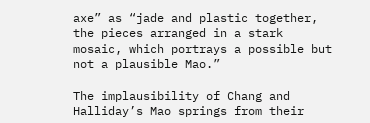axe” as “jade and plastic together, the pieces arranged in a stark mosaic, which portrays a possible but not a plausible Mao.”

The implausibility of Chang and Halliday’s Mao springs from their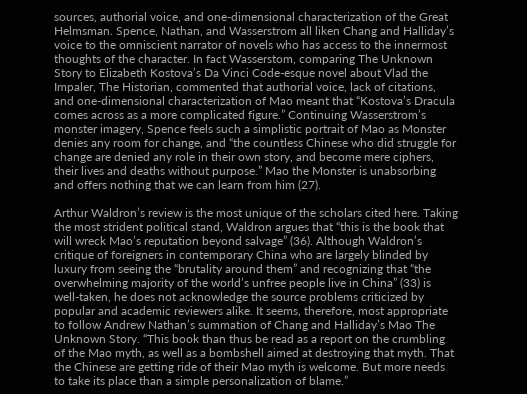sources, authorial voice, and one-dimensional characterization of the Great Helmsman. Spence, Nathan, and Wasserstrom all liken Chang and Halliday’s voice to the omniscient narrator of novels who has access to the innermost thoughts of the character. In fact Wasserstom, comparing The Unknown Story to Elizabeth Kostova’s Da Vinci Code-esque novel about Vlad the Impaler, The Historian, commented that authorial voice, lack of citations, and one-dimensional characterization of Mao meant that “Kostova’s Dracula comes across as a more complicated figure.” Continuing Wasserstrom’s monster imagery, Spence feels such a simplistic portrait of Mao as Monster denies any room for change, and “the countless Chinese who did struggle for change are denied any role in their own story, and become mere ciphers, their lives and deaths without purpose.” Mao the Monster is unabsorbing and offers nothing that we can learn from him (27).

Arthur Waldron’s review is the most unique of the scholars cited here. Taking the most strident political stand, Waldron argues that “this is the book that will wreck Mao’s reputation beyond salvage” (36). Although Waldron’s critique of foreigners in contemporary China who are largely blinded by luxury from seeing the “brutality around them” and recognizing that “the overwhelming majority of the world’s unfree people live in China” (33) is well-taken, he does not acknowledge the source problems criticized by popular and academic reviewers alike. It seems, therefore, most appropriate to follow Andrew Nathan’s summation of Chang and Halliday’s Mao The Unknown Story. “This book than thus be read as a report on the crumbling of the Mao myth, as well as a bombshell aimed at destroying that myth. That the Chinese are getting ride of their Mao myth is welcome. But more needs to take its place than a simple personalization of blame.”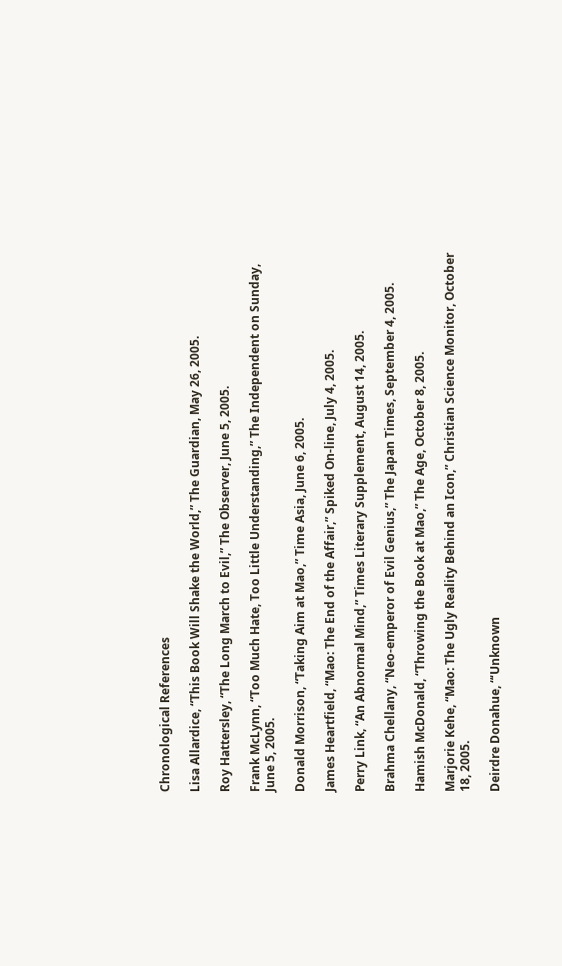Chronological References

Lisa Allardice, “This Book Will Shake the World,” The Guardian, May 26, 2005.

Roy Hattersley, “The Long March to Evil,” The Observer, June 5, 2005.

Frank McLynn, “Too Much Hate, Too Little Understanding,” The Independent on Sunday, June 5, 2005.

Donald Morrison, “Taking Aim at Mao,” Time Asia, June 6, 2005.

James Heartfield, “Mao: The End of the Affair,” Spiked On-line, July 4, 2005.

Perry Link, “An Abnormal Mind,” Times Literary Supplement, August 14, 2005.

Brahma Chellany, “Neo-emperor of Evil Genius,” The Japan Times, September 4, 2005.

Hamish McDonald, “Throwing the Book at Mao,” The Age, October 8, 2005.

Marjorie Kehe, “Mao: The Ugly Reality Behind an Icon,” Christian Science Monitor, October 18, 2005.

Deirdre Donahue, “‘Unknown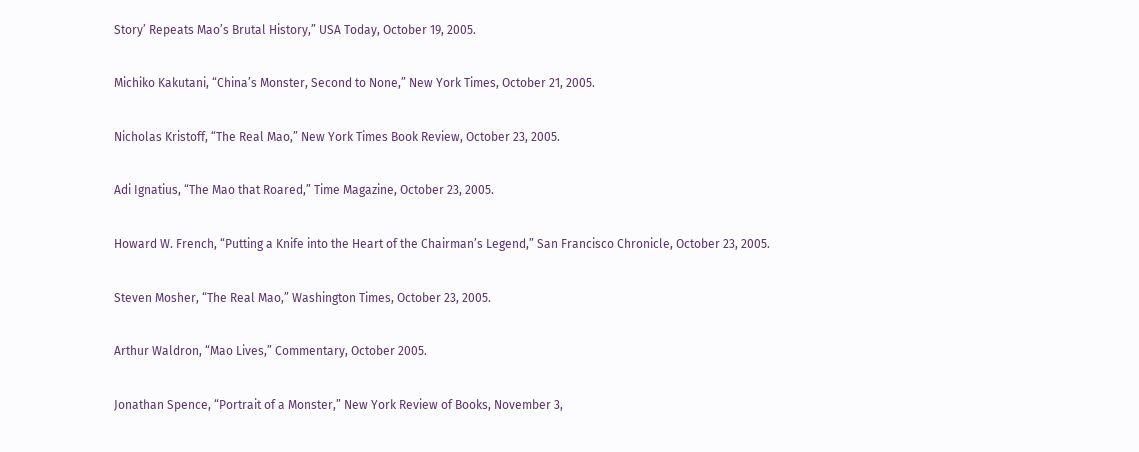Story’ Repeats Mao’s Brutal History,” USA Today, October 19, 2005.

Michiko Kakutani, “China’s Monster, Second to None,” New York Times, October 21, 2005.

Nicholas Kristoff, “The Real Mao,” New York Times Book Review, October 23, 2005.

Adi Ignatius, “The Mao that Roared,” Time Magazine, October 23, 2005.

Howard W. French, “Putting a Knife into the Heart of the Chairman’s Legend,” San Francisco Chronicle, October 23, 2005.

Steven Mosher, “The Real Mao,” Washington Times, October 23, 2005.

Arthur Waldron, “Mao Lives,” Commentary, October 2005.

Jonathan Spence, “Portrait of a Monster,” New York Review of Books, November 3,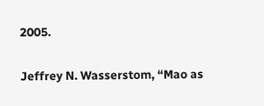2005.

Jeffrey N. Wasserstom, “Mao as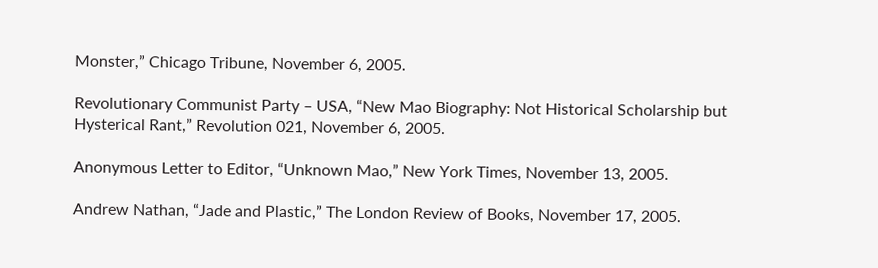Monster,” Chicago Tribune, November 6, 2005.

Revolutionary Communist Party – USA, “New Mao Biography: Not Historical Scholarship but Hysterical Rant,” Revolution 021, November 6, 2005.

Anonymous Letter to Editor, “Unknown Mao,” New York Times, November 13, 2005.

Andrew Nathan, “Jade and Plastic,” The London Review of Books, November 17, 2005.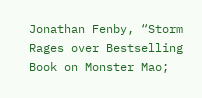Jonathan Fenby, “Storm Rages over Bestselling Book on Monster Mao;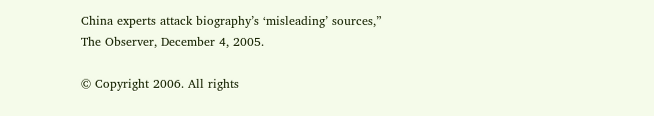China experts attack biography’s ‘misleading’ sources,” The Observer, December 4, 2005.

© Copyright 2006. All rights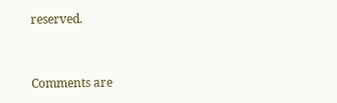reserved.


Comments are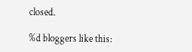closed.

%d bloggers like this: